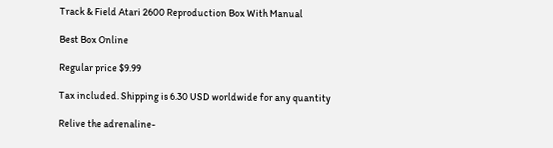Track & Field Atari 2600 Reproduction Box With Manual

Best Box Online

Regular price $9.99

Tax included. Shipping is 6.30 USD worldwide for any quantity

Relive the adrenaline-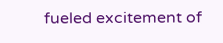fueled excitement of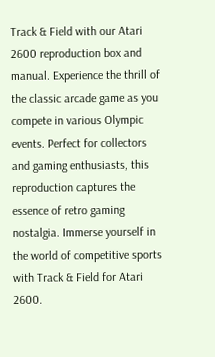Track & Field with our Atari 2600 reproduction box and manual. Experience the thrill of the classic arcade game as you compete in various Olympic events. Perfect for collectors and gaming enthusiasts, this reproduction captures the essence of retro gaming nostalgia. Immerse yourself in the world of competitive sports with Track & Field for Atari 2600.